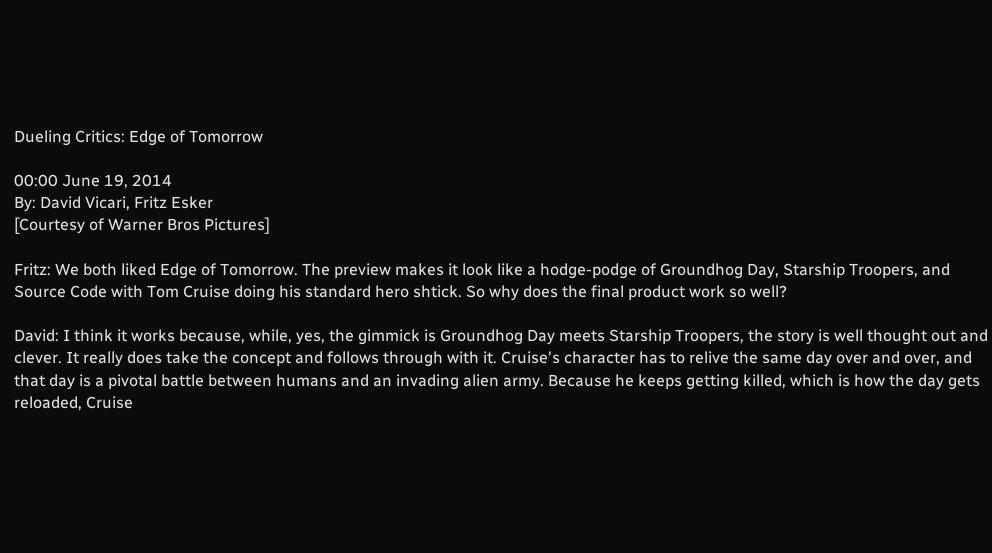Dueling Critics: Edge of Tomorrow

00:00 June 19, 2014
By: David Vicari, Fritz Esker
[Courtesy of Warner Bros Pictures]

Fritz: We both liked Edge of Tomorrow. The preview makes it look like a hodge-podge of Groundhog Day, Starship Troopers, and Source Code with Tom Cruise doing his standard hero shtick. So why does the final product work so well?

David: I think it works because, while, yes, the gimmick is Groundhog Day meets Starship Troopers, the story is well thought out and clever. It really does take the concept and follows through with it. Cruise's character has to relive the same day over and over, and that day is a pivotal battle between humans and an invading alien army. Because he keeps getting killed, which is how the day gets reloaded, Cruise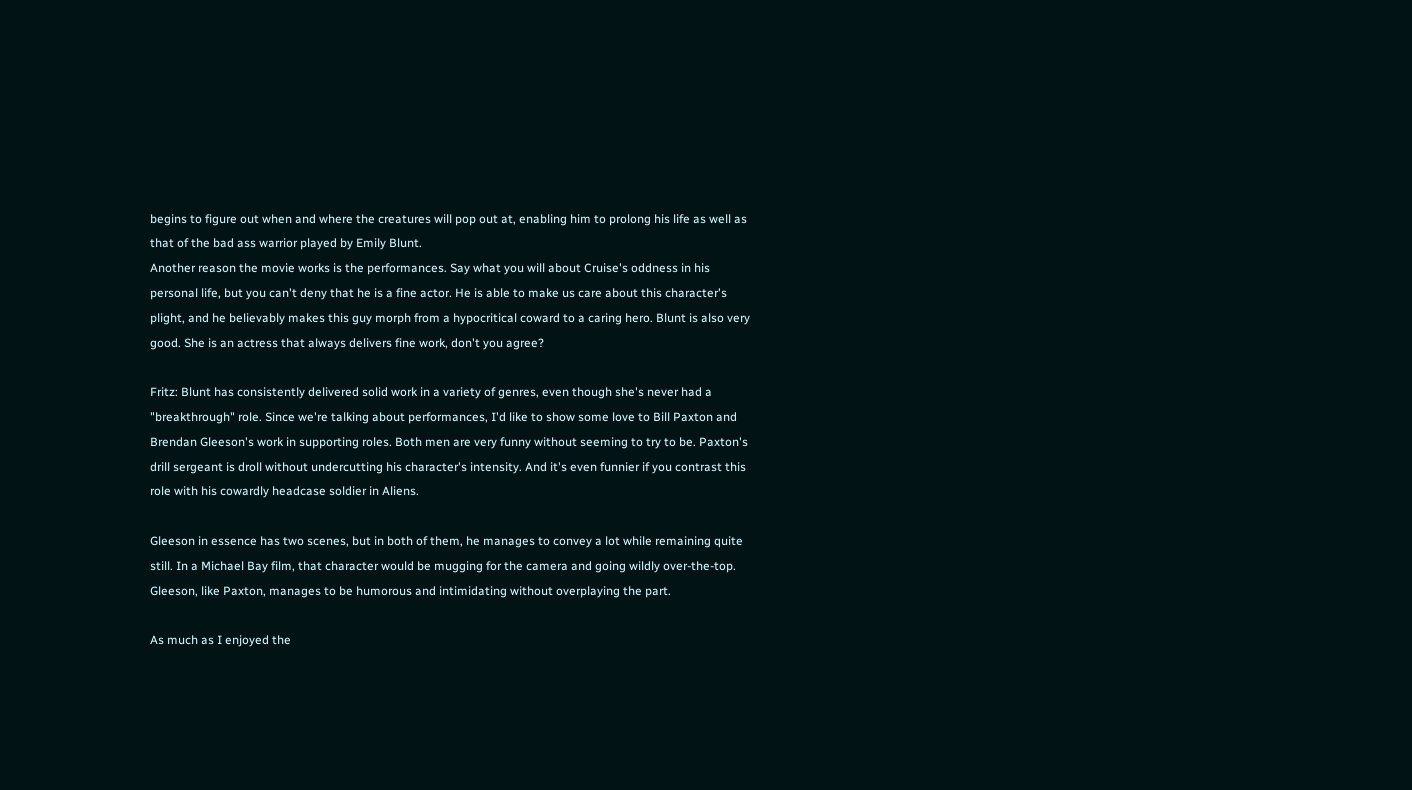begins to figure out when and where the creatures will pop out at, enabling him to prolong his life as well as that of the bad ass warrior played by Emily Blunt.
Another reason the movie works is the performances. Say what you will about Cruise's oddness in his personal life, but you can't deny that he is a fine actor. He is able to make us care about this character's plight, and he believably makes this guy morph from a hypocritical coward to a caring hero. Blunt is also very good. She is an actress that always delivers fine work, don't you agree?

Fritz: Blunt has consistently delivered solid work in a variety of genres, even though she's never had a "breakthrough" role. Since we're talking about performances, I'd like to show some love to Bill Paxton and Brendan Gleeson's work in supporting roles. Both men are very funny without seeming to try to be. Paxton's drill sergeant is droll without undercutting his character's intensity. And it's even funnier if you contrast this role with his cowardly headcase soldier in Aliens.

Gleeson in essence has two scenes, but in both of them, he manages to convey a lot while remaining quite still. In a Michael Bay film, that character would be mugging for the camera and going wildly over-the-top. Gleeson, like Paxton, manages to be humorous and intimidating without overplaying the part.

As much as I enjoyed the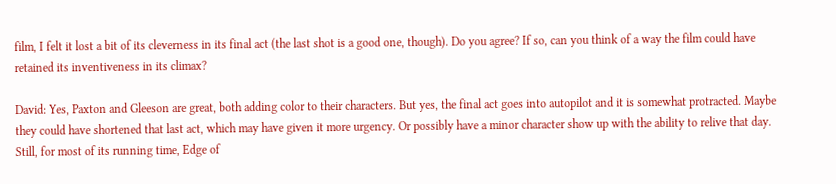film, I felt it lost a bit of its cleverness in its final act (the last shot is a good one, though). Do you agree? If so, can you think of a way the film could have retained its inventiveness in its climax?

David: Yes, Paxton and Gleeson are great, both adding color to their characters. But yes, the final act goes into autopilot and it is somewhat protracted. Maybe they could have shortened that last act, which may have given it more urgency. Or possibly have a minor character show up with the ability to relive that day. Still, for most of its running time, Edge of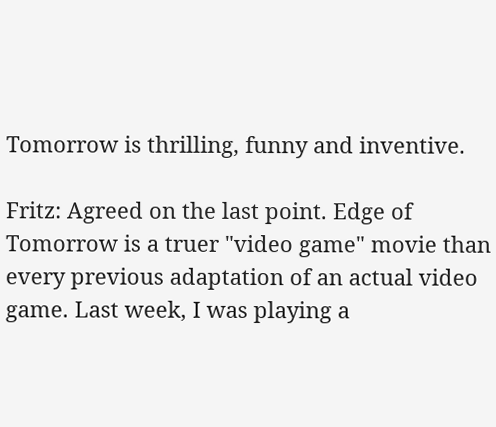Tomorrow is thrilling, funny and inventive.

Fritz: Agreed on the last point. Edge of Tomorrow is a truer "video game" movie than every previous adaptation of an actual video game. Last week, I was playing a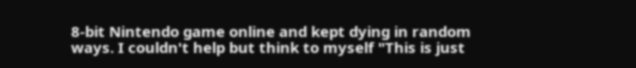8-bit Nintendo game online and kept dying in random ways. I couldn't help but think to myself "This is just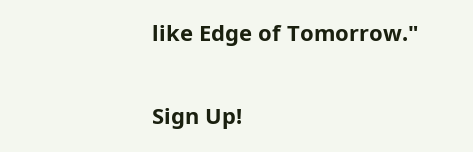like Edge of Tomorrow."

Sign Up!